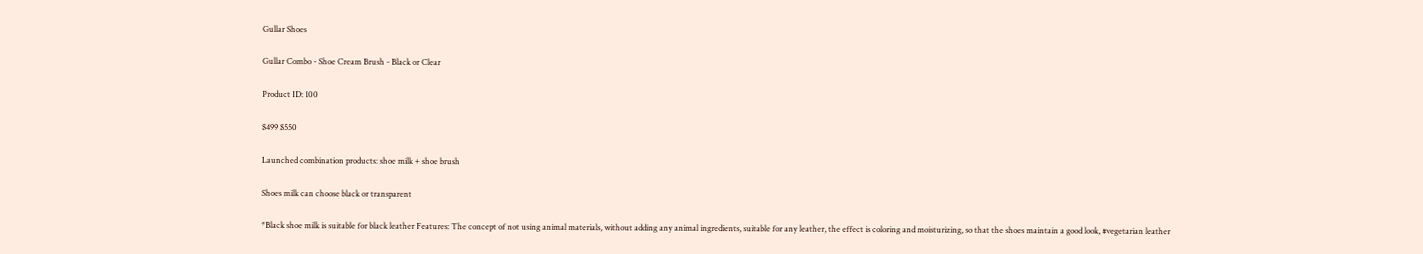Gullar Shoes

Gullar Combo - Shoe Cream Brush - Black or Clear

Product ID: 100

$499 $550

Launched combination products: shoe milk + shoe brush

Shoes milk can choose black or transparent

*Black shoe milk is suitable for black leather Features: The concept of not using animal materials, without adding any animal ingredients, suitable for any leather, the effect is coloring and moisturizing, so that the shoes maintain a good look, #vegetarian leather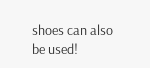shoes can also be used!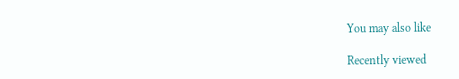You may also like

Recently viewed